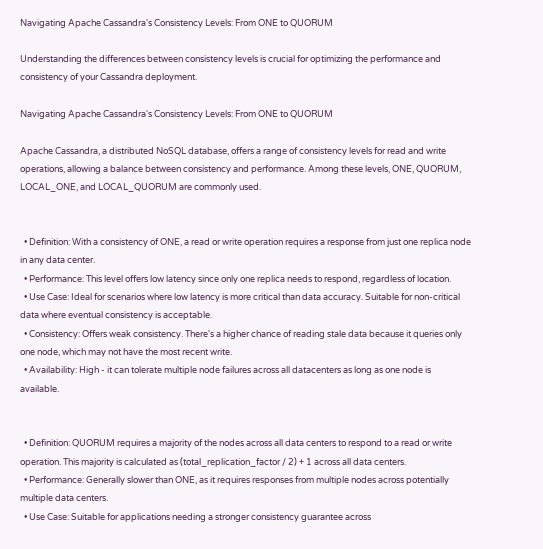Navigating Apache Cassandra's Consistency Levels: From ONE to QUORUM

Understanding the differences between consistency levels is crucial for optimizing the performance and consistency of your Cassandra deployment.

Navigating Apache Cassandra's Consistency Levels: From ONE to QUORUM

Apache Cassandra, a distributed NoSQL database, offers a range of consistency levels for read and write operations, allowing a balance between consistency and performance. Among these levels, ONE, QUORUM, LOCAL_ONE, and LOCAL_QUORUM are commonly used.


  • Definition: With a consistency of ONE, a read or write operation requires a response from just one replica node in any data center.
  • Performance: This level offers low latency since only one replica needs to respond, regardless of location.
  • Use Case: Ideal for scenarios where low latency is more critical than data accuracy. Suitable for non-critical data where eventual consistency is acceptable.
  • Consistency: Offers weak consistency. There's a higher chance of reading stale data because it queries only one node, which may not have the most recent write.
  • Availability: High - it can tolerate multiple node failures across all datacenters as long as one node is available.


  • Definition: QUORUM requires a majority of the nodes across all data centers to respond to a read or write operation. This majority is calculated as (total_replication_factor / 2) + 1 across all data centers.
  • Performance: Generally slower than ONE, as it requires responses from multiple nodes across potentially multiple data centers.
  • Use Case: Suitable for applications needing a stronger consistency guarantee across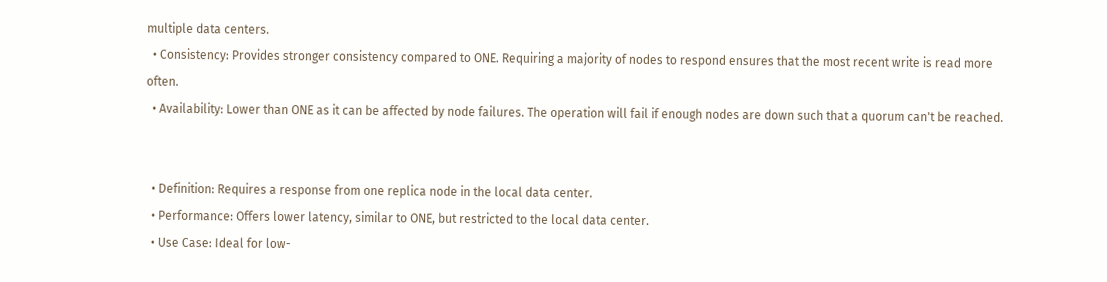multiple data centers.
  • Consistency: Provides stronger consistency compared to ONE. Requiring a majority of nodes to respond ensures that the most recent write is read more often.
  • Availability: Lower than ONE as it can be affected by node failures. The operation will fail if enough nodes are down such that a quorum can't be reached.


  • Definition: Requires a response from one replica node in the local data center.
  • Performance: Offers lower latency, similar to ONE, but restricted to the local data center.
  • Use Case: Ideal for low-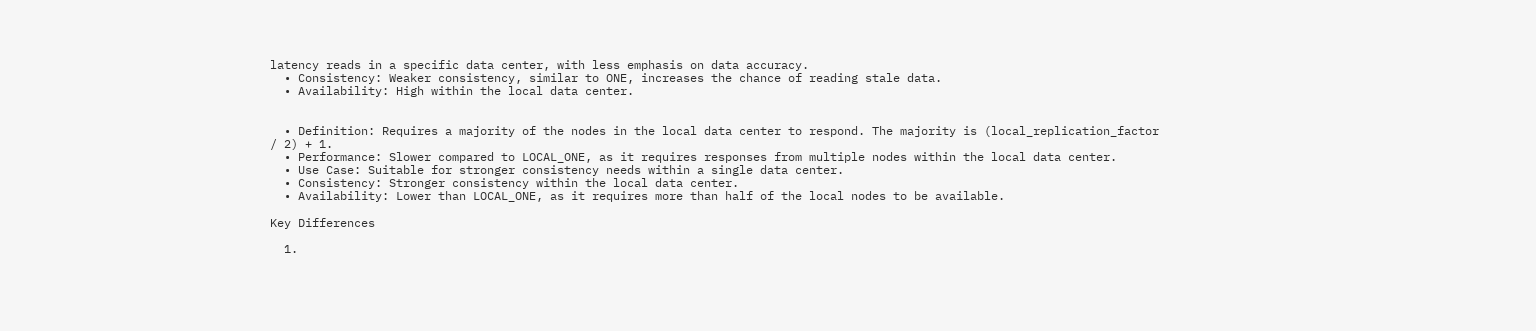latency reads in a specific data center, with less emphasis on data accuracy.
  • Consistency: Weaker consistency, similar to ONE, increases the chance of reading stale data.
  • Availability: High within the local data center.


  • Definition: Requires a majority of the nodes in the local data center to respond. The majority is (local_replication_factor / 2) + 1.
  • Performance: Slower compared to LOCAL_ONE, as it requires responses from multiple nodes within the local data center.
  • Use Case: Suitable for stronger consistency needs within a single data center.
  • Consistency: Stronger consistency within the local data center.
  • Availability: Lower than LOCAL_ONE, as it requires more than half of the local nodes to be available.

Key Differences

  1.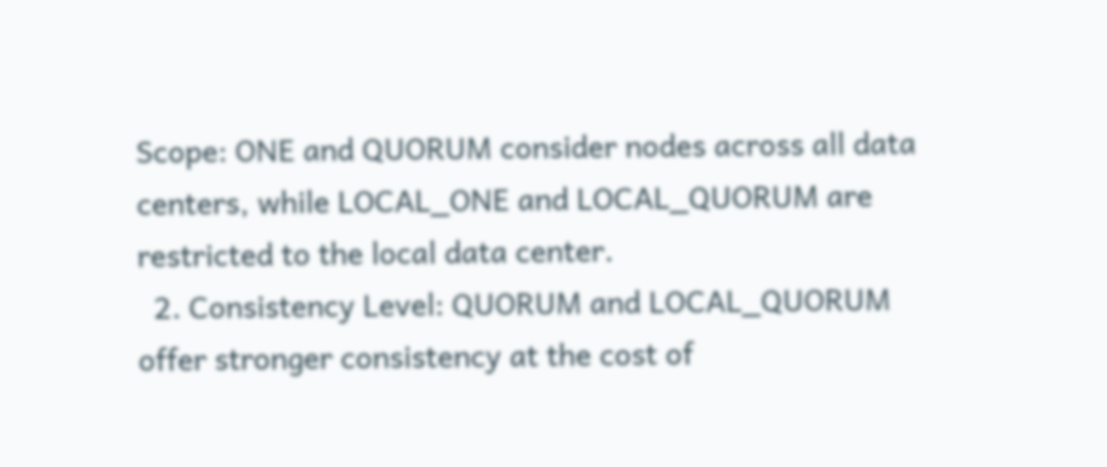Scope: ONE and QUORUM consider nodes across all data centers, while LOCAL_ONE and LOCAL_QUORUM are restricted to the local data center.
  2. Consistency Level: QUORUM and LOCAL_QUORUM offer stronger consistency at the cost of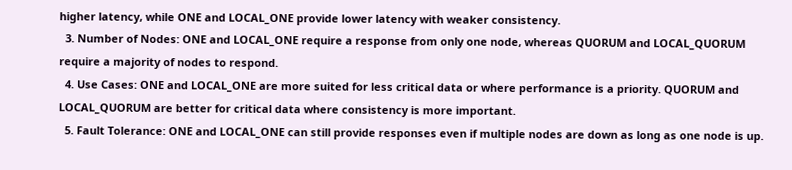higher latency, while ONE and LOCAL_ONE provide lower latency with weaker consistency.
  3. Number of Nodes: ONE and LOCAL_ONE require a response from only one node, whereas QUORUM and LOCAL_QUORUM require a majority of nodes to respond.
  4. Use Cases: ONE and LOCAL_ONE are more suited for less critical data or where performance is a priority. QUORUM and LOCAL_QUORUM are better for critical data where consistency is more important.
  5. Fault Tolerance: ONE and LOCAL_ONE can still provide responses even if multiple nodes are down as long as one node is up.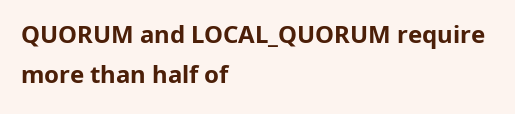QUORUM and LOCAL_QUORUM require more than half of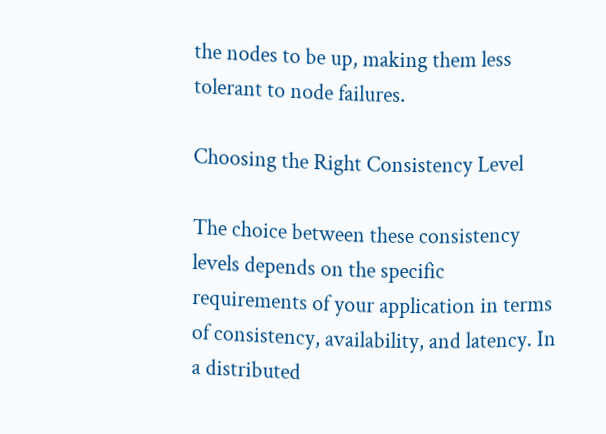the nodes to be up, making them less tolerant to node failures.

Choosing the Right Consistency Level

The choice between these consistency levels depends on the specific requirements of your application in terms of consistency, availability, and latency. In a distributed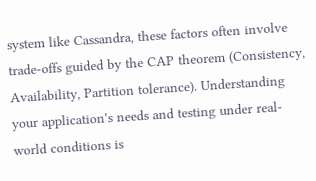system like Cassandra, these factors often involve trade-offs guided by the CAP theorem (Consistency, Availability, Partition tolerance). Understanding your application's needs and testing under real-world conditions is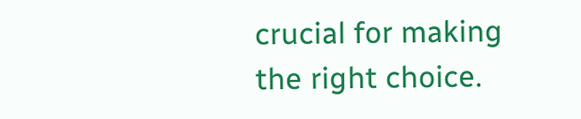crucial for making the right choice.